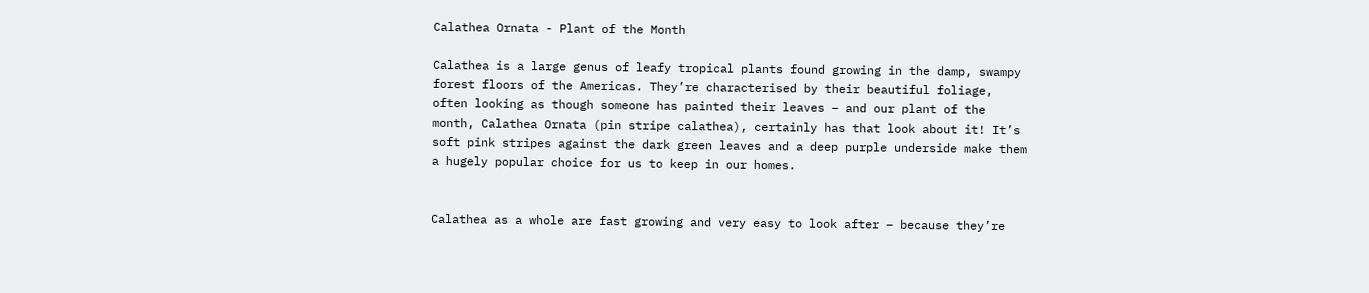Calathea Ornata - Plant of the Month

Calathea is a large genus of leafy tropical plants found growing in the damp, swampy forest floors of the Americas. They’re characterised by their beautiful foliage, often looking as though someone has painted their leaves – and our plant of the month, Calathea Ornata (pin stripe calathea), certainly has that look about it! It’s soft pink stripes against the dark green leaves and a deep purple underside make them a hugely popular choice for us to keep in our homes.


Calathea as a whole are fast growing and very easy to look after – because they’re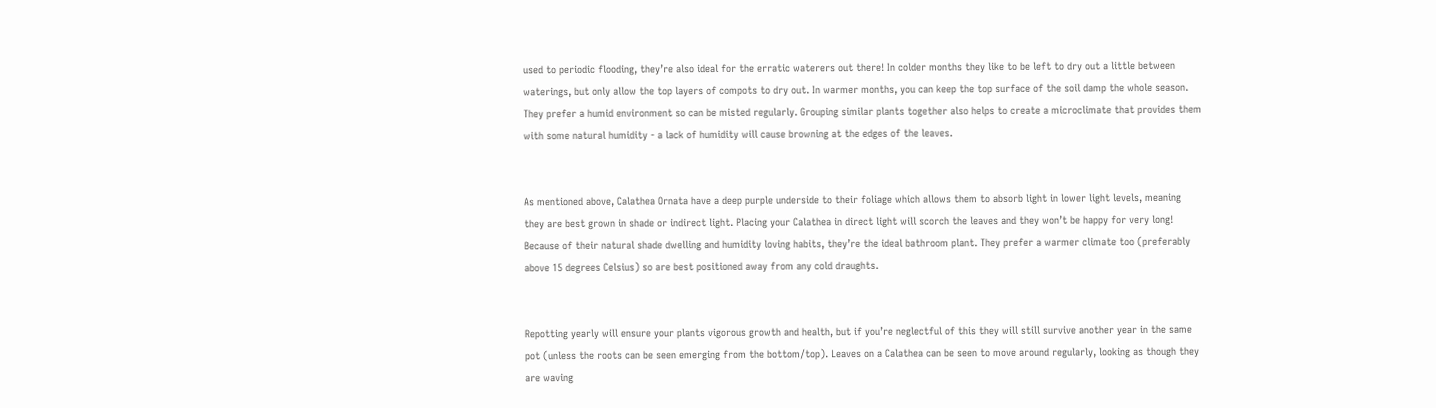used to periodic flooding, they’re also ideal for the erratic waterers out there! In colder months they like to be left to dry out a little between waterings, but only allow the top layers of compots to dry out. In warmer months, you can keep the top surface of the soil damp the whole season. They prefer a humid environment so can be misted regularly. Grouping similar plants together also helps to create a microclimate that provides them with some natural humidity - a lack of humidity will cause browning at the edges of the leaves.


As mentioned above, Calathea Ornata have a deep purple underside to their foliage which allows them to absorb light in lower light levels, meaning they are best grown in shade or indirect light. Placing your Calathea in direct light will scorch the leaves and they won’t be happy for very long! Because of their natural shade dwelling and humidity loving habits, they’re the ideal bathroom plant. They prefer a warmer climate too (preferably above 15 degrees Celsius) so are best positioned away from any cold draughts.


Repotting yearly will ensure your plants vigorous growth and health, but if you’re neglectful of this they will still survive another year in the same pot (unless the roots can be seen emerging from the bottom/top). Leaves on a Calathea can be seen to move around regularly, looking as though they are waving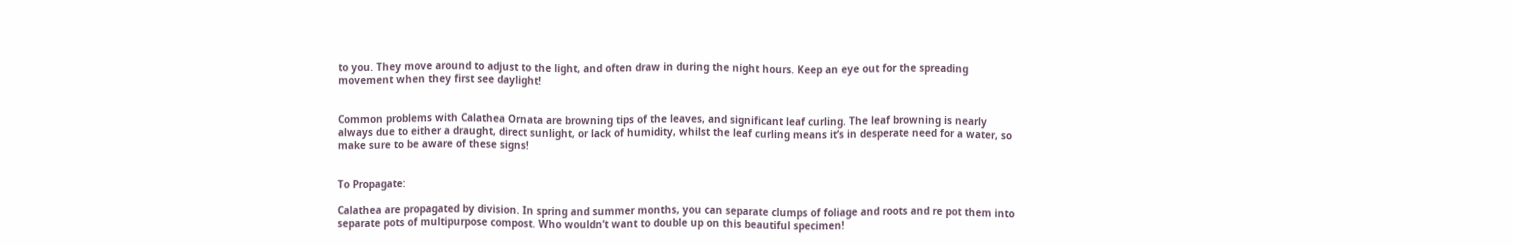to you. They move around to adjust to the light, and often draw in during the night hours. Keep an eye out for the spreading movement when they first see daylight!


Common problems with Calathea Ornata are browning tips of the leaves, and significant leaf curling. The leaf browning is nearly always due to either a draught, direct sunlight, or lack of humidity, whilst the leaf curling means it’s in desperate need for a water, so make sure to be aware of these signs!


To Propagate:

Calathea are propagated by division. In spring and summer months, you can separate clumps of foliage and roots and re pot them into separate pots of multipurpose compost. Who wouldn’t want to double up on this beautiful specimen!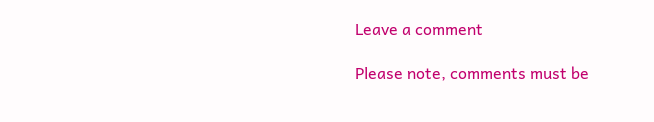Leave a comment

Please note, comments must be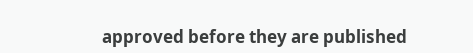approved before they are published